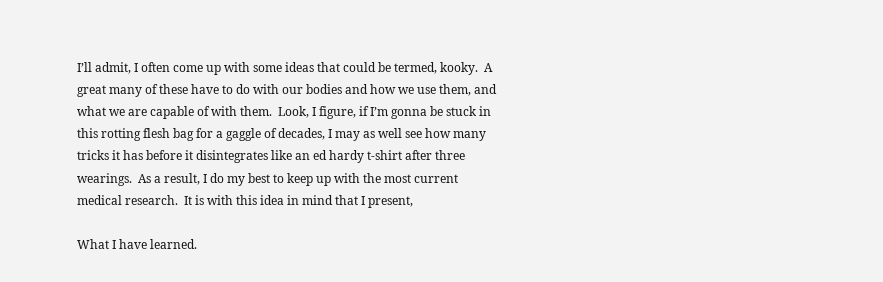I’ll admit, I often come up with some ideas that could be termed, kooky.  A great many of these have to do with our bodies and how we use them, and what we are capable of with them.  Look, I figure, if I’m gonna be stuck in this rotting flesh bag for a gaggle of decades, I may as well see how many tricks it has before it disintegrates like an ed hardy t-shirt after three wearings.  As a result, I do my best to keep up with the most current medical research.  It is with this idea in mind that I present,

What I have learned.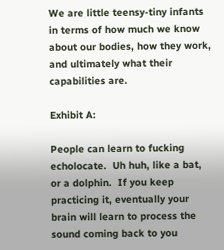We are little teensy-tiny infants in terms of how much we know about our bodies, how they work, and ultimately what their capabilities are.

Exhibit A:

People can learn to fucking echolocate.  Uh huh, like a bat, or a dolphin.  If you keep practicing it, eventually your brain will learn to process the sound coming back to you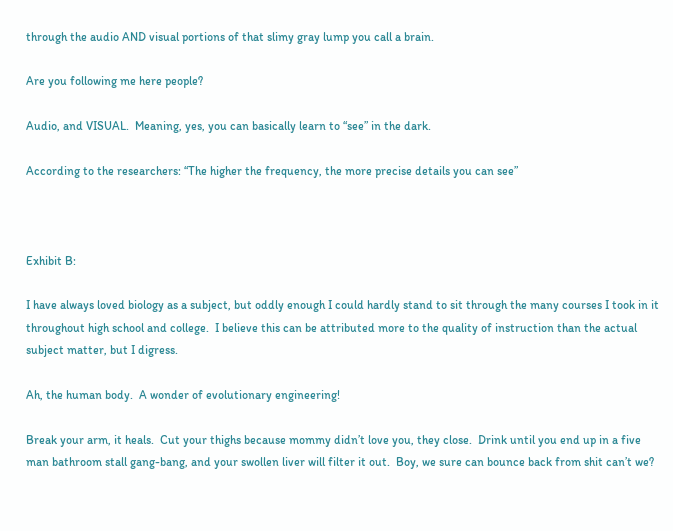through the audio AND visual portions of that slimy gray lump you call a brain.

Are you following me here people?

Audio, and VISUAL.  Meaning, yes, you can basically learn to “see” in the dark.

According to the researchers: “The higher the frequency, the more precise details you can see”



Exhibit B:

I have always loved biology as a subject, but oddly enough I could hardly stand to sit through the many courses I took in it throughout high school and college.  I believe this can be attributed more to the quality of instruction than the actual subject matter, but I digress.

Ah, the human body.  A wonder of evolutionary engineering!

Break your arm, it heals.  Cut your thighs because mommy didn’t love you, they close.  Drink until you end up in a five man bathroom stall gang-bang, and your swollen liver will filter it out.  Boy, we sure can bounce back from shit can’t we?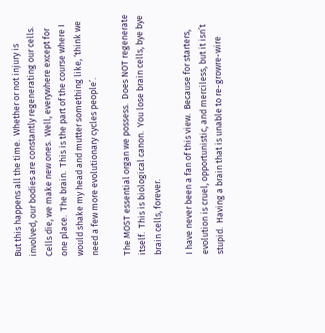But this happens all the time.  Whether or not injury is involved, our bodies are constantly regenerating our cells.  Cells die, we make new ones.  Well, everywhere except for one place.  The brain.  This is the part of the course where I would shake my head and mutter something like, ‘think we need a few more evolutionary cycles people’.

The MOST essential organ we possess.  Does NOT regenerate itself.  This is biological canon.  You lose brain cells, bye bye brain cells, forever.

I have never been a fan of this view.  Because for starters, evolution is cruel, opportunistic, and merciless, but it isn’t stupid.  Having a brain that is unable to re-growre-wire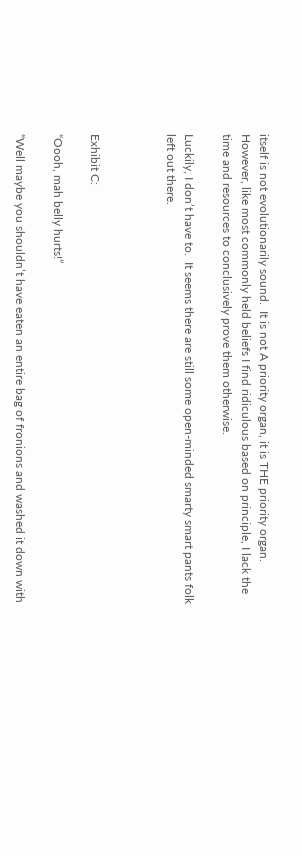itself is not evolutionarily sound.  It is not A priority organ, it is THE priority organ.  However, like most commonly held beliefs I find ridiculous based on principle, I lack the time and resources to conclusively prove them otherwise.

Luckily, I don’t have to.  It seems there are still some open-minded smarty smart pants folk left out there.



Exhibit C:

“Oooh, mah belly hurts!”

“Well maybe you shouldn’t have eaten an entire bag of fronions and washed it down with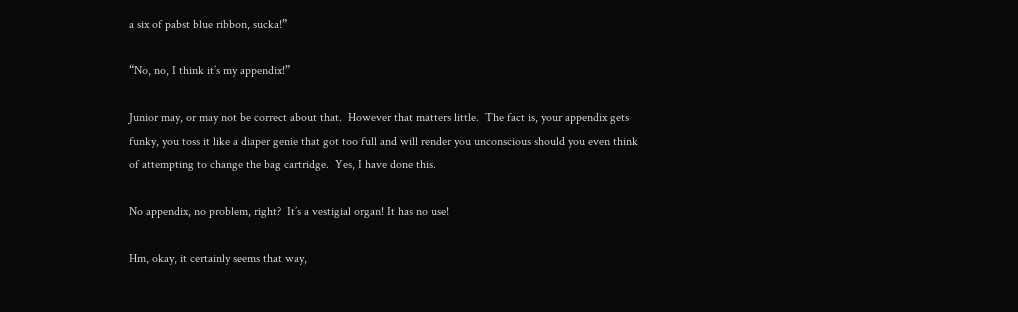a six of pabst blue ribbon, sucka!”

“No, no, I think it’s my appendix!”

Junior may, or may not be correct about that.  However that matters little.  The fact is, your appendix gets funky, you toss it like a diaper genie that got too full and will render you unconscious should you even think of attempting to change the bag cartridge.  Yes, I have done this.

No appendix, no problem, right?  It’s a vestigial organ! It has no use!

Hm, okay, it certainly seems that way,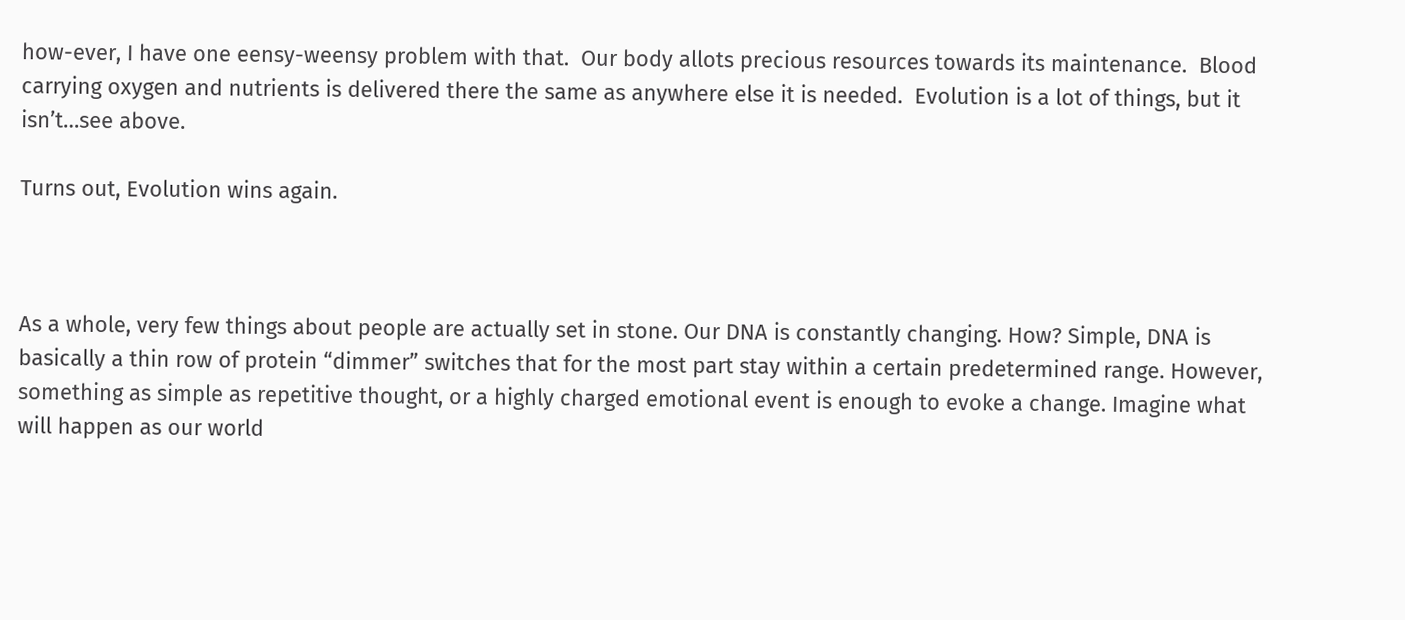how-ever, I have one eensy-weensy problem with that.  Our body allots precious resources towards its maintenance.  Blood carrying oxygen and nutrients is delivered there the same as anywhere else it is needed.  Evolution is a lot of things, but it isn’t…see above.

Turns out, Evolution wins again.



As a whole, very few things about people are actually set in stone. Our DNA is constantly changing. How? Simple, DNA is basically a thin row of protein “dimmer” switches that for the most part stay within a certain predetermined range. However, something as simple as repetitive thought, or a highly charged emotional event is enough to evoke a change. Imagine what will happen as our world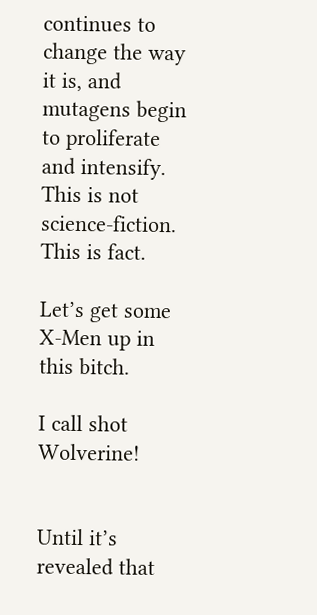continues to change the way it is, and mutagens begin to proliferate and intensify. This is not science-fiction. This is fact.

Let’s get some X-Men up in this bitch.

I call shot Wolverine!


Until it’s revealed that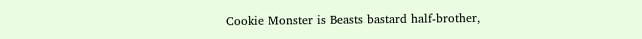Cookie Monster is Beasts bastard half-brother,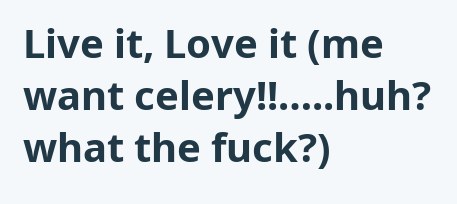Live it, Love it (me want celery!!…..huh? what the fuck?)